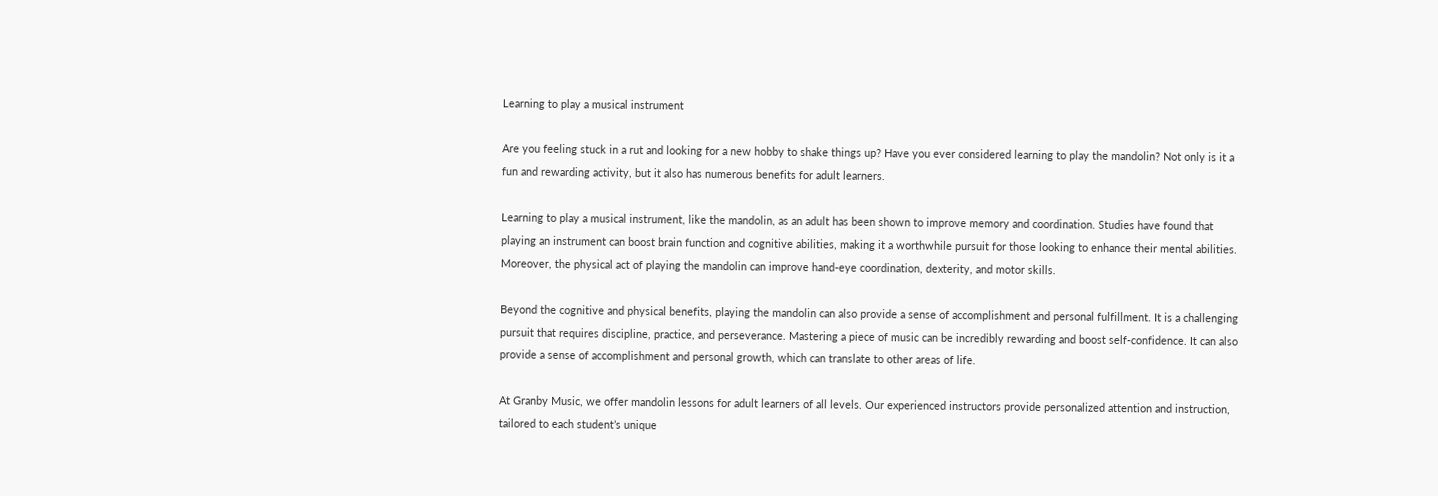Learning to play a musical instrument

Are you feeling stuck in a rut and looking for a new hobby to shake things up? Have you ever considered learning to play the mandolin? Not only is it a fun and rewarding activity, but it also has numerous benefits for adult learners.

Learning to play a musical instrument, like the mandolin, as an adult has been shown to improve memory and coordination. Studies have found that playing an instrument can boost brain function and cognitive abilities, making it a worthwhile pursuit for those looking to enhance their mental abilities. Moreover, the physical act of playing the mandolin can improve hand-eye coordination, dexterity, and motor skills.

Beyond the cognitive and physical benefits, playing the mandolin can also provide a sense of accomplishment and personal fulfillment. It is a challenging pursuit that requires discipline, practice, and perseverance. Mastering a piece of music can be incredibly rewarding and boost self-confidence. It can also provide a sense of accomplishment and personal growth, which can translate to other areas of life.

At Granby Music, we offer mandolin lessons for adult learners of all levels. Our experienced instructors provide personalized attention and instruction, tailored to each student’s unique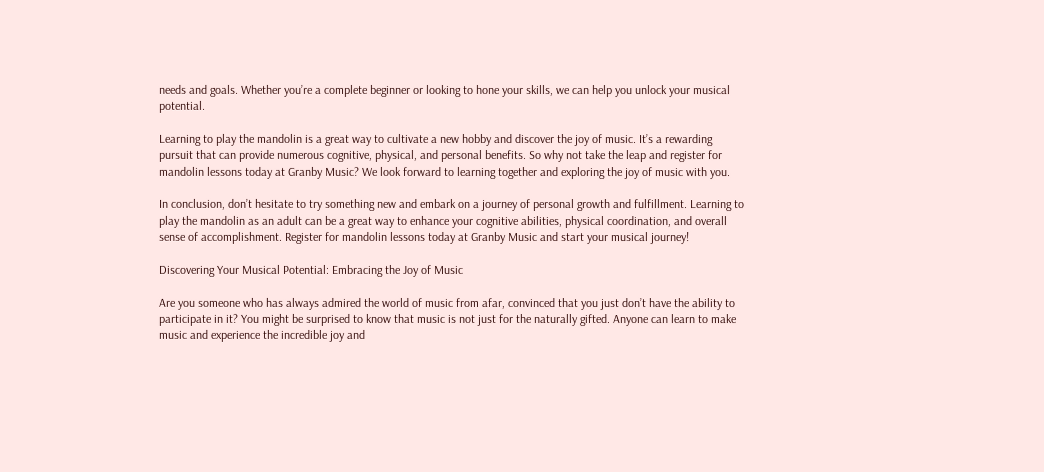needs and goals. Whether you’re a complete beginner or looking to hone your skills, we can help you unlock your musical potential.

Learning to play the mandolin is a great way to cultivate a new hobby and discover the joy of music. It’s a rewarding pursuit that can provide numerous cognitive, physical, and personal benefits. So why not take the leap and register for mandolin lessons today at Granby Music? We look forward to learning together and exploring the joy of music with you.

In conclusion, don’t hesitate to try something new and embark on a journey of personal growth and fulfillment. Learning to play the mandolin as an adult can be a great way to enhance your cognitive abilities, physical coordination, and overall sense of accomplishment. Register for mandolin lessons today at Granby Music and start your musical journey!

Discovering Your Musical Potential: Embracing the Joy of Music

Are you someone who has always admired the world of music from afar, convinced that you just don’t have the ability to participate in it? You might be surprised to know that music is not just for the naturally gifted. Anyone can learn to make music and experience the incredible joy and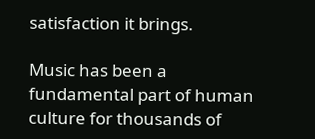satisfaction it brings.

Music has been a fundamental part of human culture for thousands of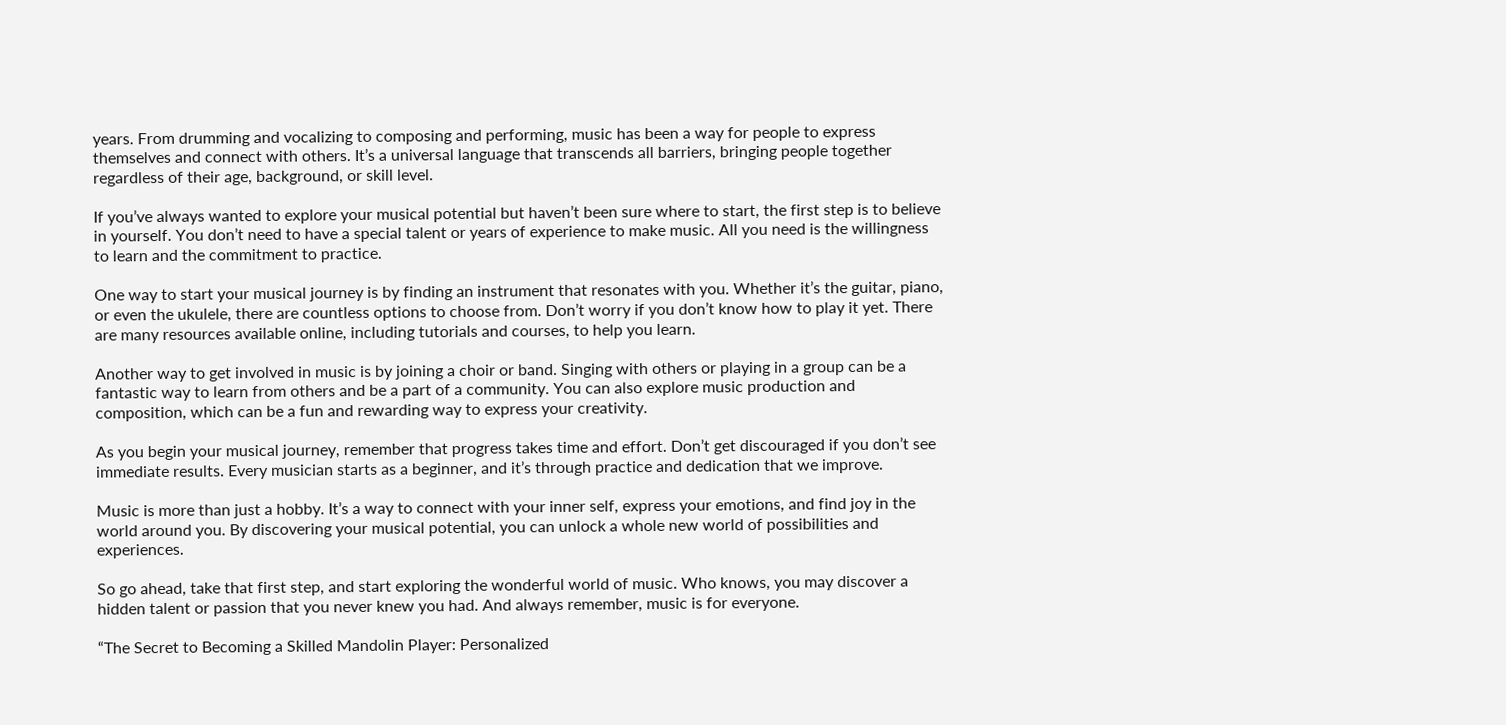years. From drumming and vocalizing to composing and performing, music has been a way for people to express themselves and connect with others. It’s a universal language that transcends all barriers, bringing people together regardless of their age, background, or skill level.

If you’ve always wanted to explore your musical potential but haven’t been sure where to start, the first step is to believe in yourself. You don’t need to have a special talent or years of experience to make music. All you need is the willingness to learn and the commitment to practice.

One way to start your musical journey is by finding an instrument that resonates with you. Whether it’s the guitar, piano, or even the ukulele, there are countless options to choose from. Don’t worry if you don’t know how to play it yet. There are many resources available online, including tutorials and courses, to help you learn.

Another way to get involved in music is by joining a choir or band. Singing with others or playing in a group can be a fantastic way to learn from others and be a part of a community. You can also explore music production and composition, which can be a fun and rewarding way to express your creativity.

As you begin your musical journey, remember that progress takes time and effort. Don’t get discouraged if you don’t see immediate results. Every musician starts as a beginner, and it’s through practice and dedication that we improve.

Music is more than just a hobby. It’s a way to connect with your inner self, express your emotions, and find joy in the world around you. By discovering your musical potential, you can unlock a whole new world of possibilities and experiences.

So go ahead, take that first step, and start exploring the wonderful world of music. Who knows, you may discover a hidden talent or passion that you never knew you had. And always remember, music is for everyone.

“The Secret to Becoming a Skilled Mandolin Player: Personalized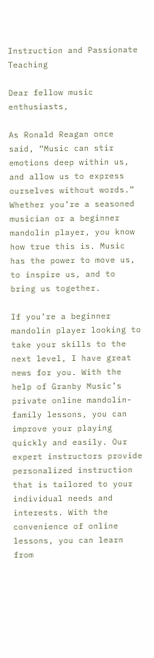Instruction and Passionate Teaching

Dear fellow music enthusiasts,

As Ronald Reagan once said, “Music can stir emotions deep within us, and allow us to express ourselves without words.” Whether you’re a seasoned musician or a beginner mandolin player, you know how true this is. Music has the power to move us, to inspire us, and to bring us together.

If you’re a beginner mandolin player looking to take your skills to the next level, I have great news for you. With the help of Granby Music’s private online mandolin-family lessons, you can improve your playing quickly and easily. Our expert instructors provide personalized instruction that is tailored to your individual needs and interests. With the convenience of online lessons, you can learn from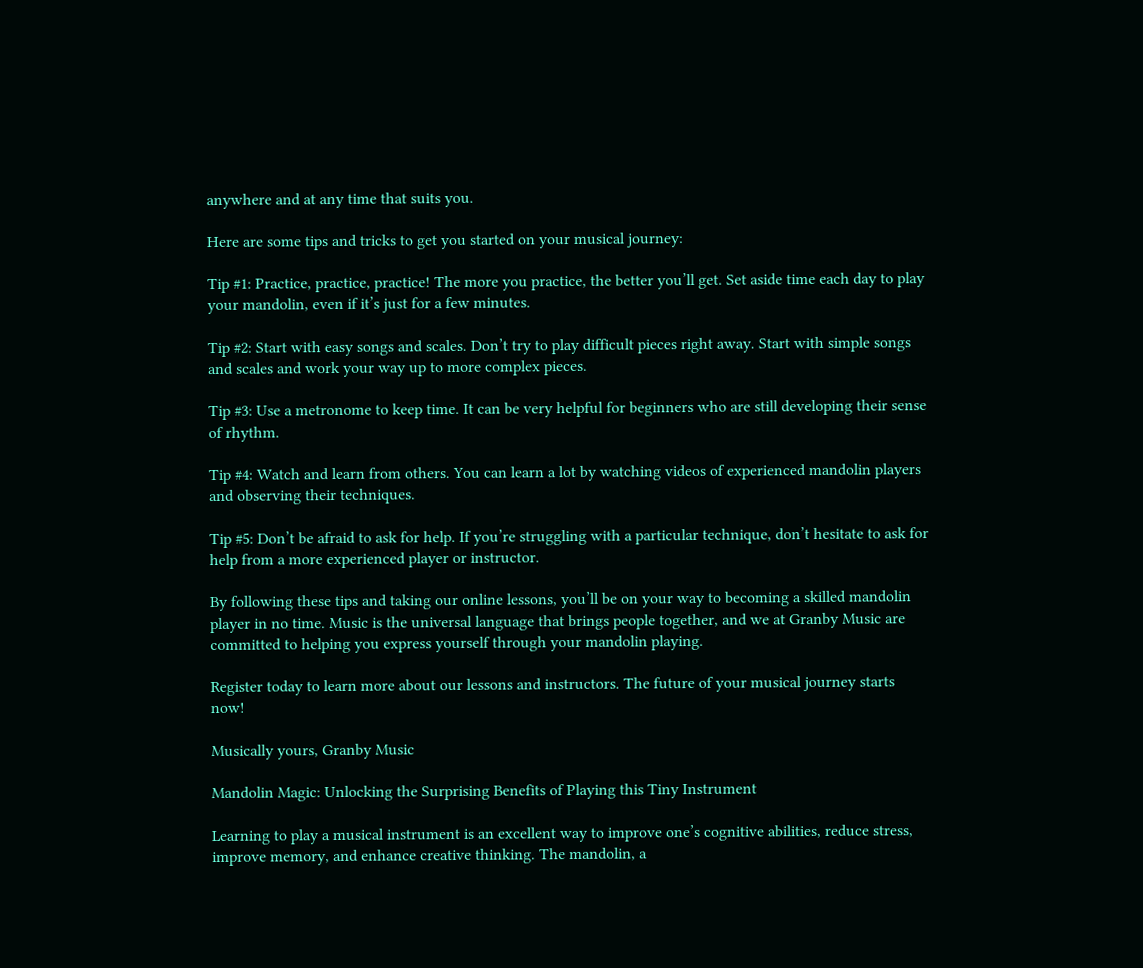anywhere and at any time that suits you.

Here are some tips and tricks to get you started on your musical journey:

Tip #1: Practice, practice, practice! The more you practice, the better you’ll get. Set aside time each day to play your mandolin, even if it’s just for a few minutes.

Tip #2: Start with easy songs and scales. Don’t try to play difficult pieces right away. Start with simple songs and scales and work your way up to more complex pieces.

Tip #3: Use a metronome to keep time. It can be very helpful for beginners who are still developing their sense of rhythm.

Tip #4: Watch and learn from others. You can learn a lot by watching videos of experienced mandolin players and observing their techniques.

Tip #5: Don’t be afraid to ask for help. If you’re struggling with a particular technique, don’t hesitate to ask for help from a more experienced player or instructor.

By following these tips and taking our online lessons, you’ll be on your way to becoming a skilled mandolin player in no time. Music is the universal language that brings people together, and we at Granby Music are committed to helping you express yourself through your mandolin playing.

Register today to learn more about our lessons and instructors. The future of your musical journey starts now!

Musically yours, Granby Music

Mandolin Magic: Unlocking the Surprising Benefits of Playing this Tiny Instrument

Learning to play a musical instrument is an excellent way to improve one’s cognitive abilities, reduce stress, improve memory, and enhance creative thinking. The mandolin, a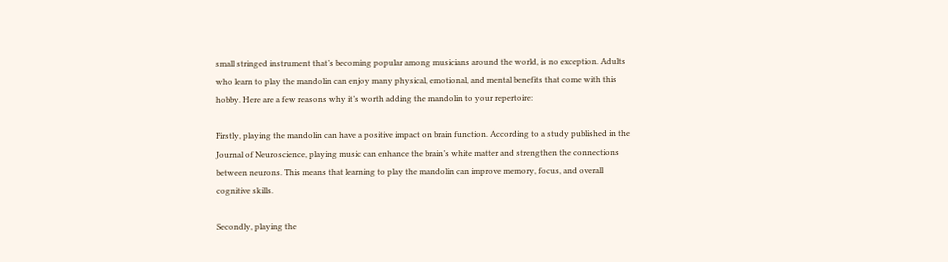small stringed instrument that’s becoming popular among musicians around the world, is no exception. Adults who learn to play the mandolin can enjoy many physical, emotional, and mental benefits that come with this hobby. Here are a few reasons why it’s worth adding the mandolin to your repertoire:

Firstly, playing the mandolin can have a positive impact on brain function. According to a study published in the Journal of Neuroscience, playing music can enhance the brain’s white matter and strengthen the connections between neurons. This means that learning to play the mandolin can improve memory, focus, and overall cognitive skills.

Secondly, playing the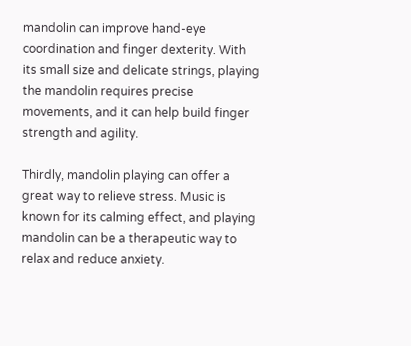mandolin can improve hand-eye coordination and finger dexterity. With its small size and delicate strings, playing the mandolin requires precise movements, and it can help build finger strength and agility.

Thirdly, mandolin playing can offer a great way to relieve stress. Music is known for its calming effect, and playing mandolin can be a therapeutic way to relax and reduce anxiety.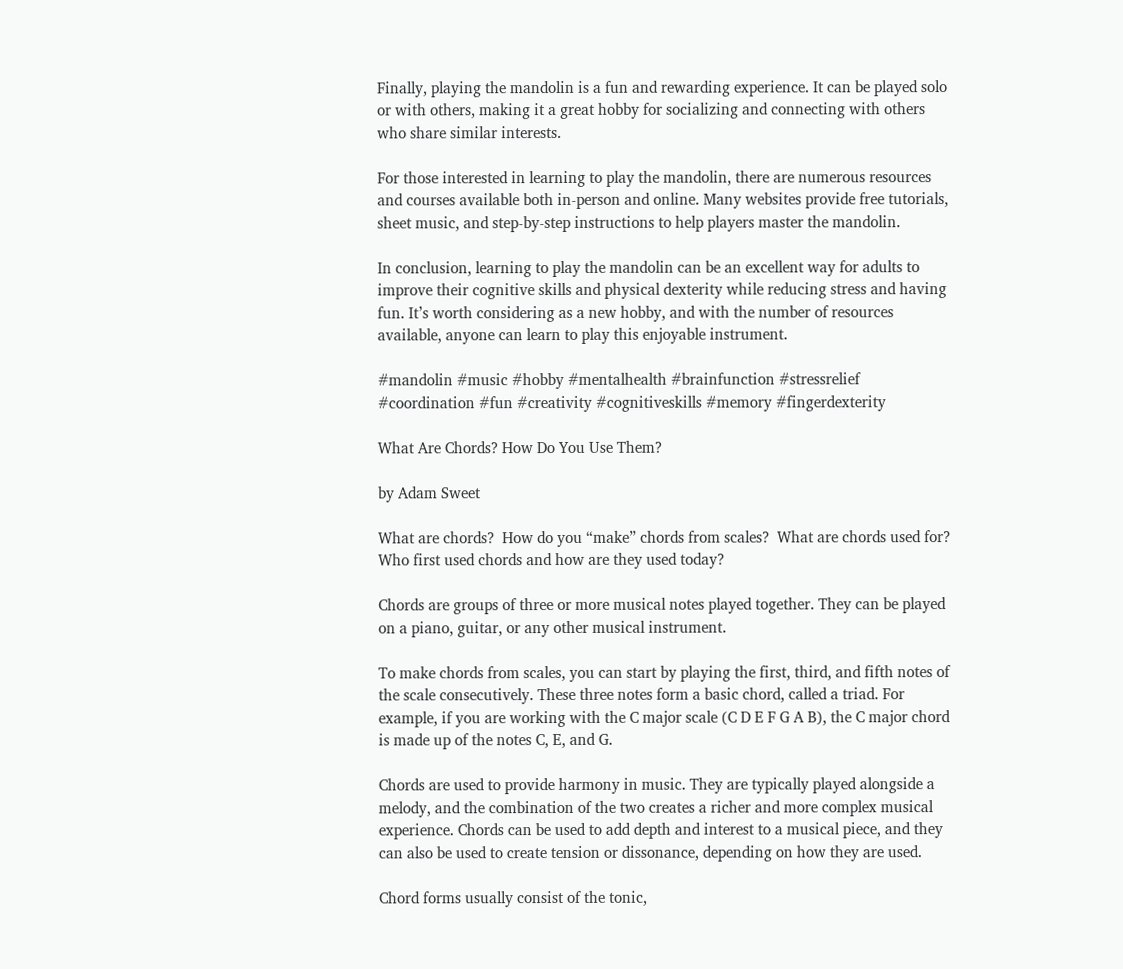Finally, playing the mandolin is a fun and rewarding experience. It can be played solo or with others, making it a great hobby for socializing and connecting with others who share similar interests.

For those interested in learning to play the mandolin, there are numerous resources and courses available both in-person and online. Many websites provide free tutorials, sheet music, and step-by-step instructions to help players master the mandolin.

In conclusion, learning to play the mandolin can be an excellent way for adults to improve their cognitive skills and physical dexterity while reducing stress and having fun. It’s worth considering as a new hobby, and with the number of resources available, anyone can learn to play this enjoyable instrument.

#mandolin #music #hobby #mentalhealth #brainfunction #stressrelief #coordination #fun #creativity #cognitiveskills #memory #fingerdexterity

What Are Chords? How Do You Use Them?

by Adam Sweet

What are chords?  How do you “make” chords from scales?  What are chords used for?  Who first used chords and how are they used today?

Chords are groups of three or more musical notes played together. They can be played on a piano, guitar, or any other musical instrument.

To make chords from scales, you can start by playing the first, third, and fifth notes of the scale consecutively. These three notes form a basic chord, called a triad. For example, if you are working with the C major scale (C D E F G A B), the C major chord is made up of the notes C, E, and G.

Chords are used to provide harmony in music. They are typically played alongside a melody, and the combination of the two creates a richer and more complex musical experience. Chords can be used to add depth and interest to a musical piece, and they can also be used to create tension or dissonance, depending on how they are used.

Chord forms usually consist of the tonic,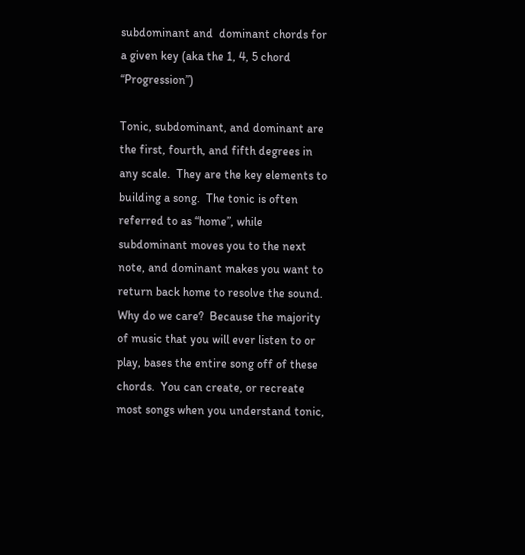subdominant and  dominant chords for a given key (aka the 1, 4, 5 chord “Progression”)

Tonic, subdominant, and dominant are the first, fourth, and fifth degrees in any scale.  They are the key elements to building a song.  The tonic is often referred to as “home”, while subdominant moves you to the next note, and dominant makes you want to return back home to resolve the sound.  Why do we care?  Because the majority of music that you will ever listen to or play, bases the entire song off of these chords.  You can create, or recreate most songs when you understand tonic,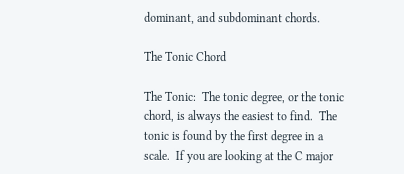dominant, and subdominant chords.

The Tonic Chord

The Tonic:  The tonic degree, or the tonic chord, is always the easiest to find.  The tonic is found by the first degree in a scale.  If you are looking at the C major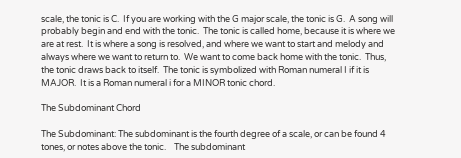scale, the tonic is C.  If you are working with the G major scale, the tonic is G.  A song will probably begin and end with the tonic.  The tonic is called home, because it is where we are at rest.  It is where a song is resolved, and where we want to start and melody and always where we want to return to.  We want to come back home with the tonic.  Thus, the tonic draws back to itself.  The tonic is symbolized with Roman numeral I if it is MAJOR.  It is a Roman numeral i for a MINOR tonic chord.

The Subdominant Chord

The Subdominant: The subdominant is the fourth degree of a scale, or can be found 4 tones, or notes above the tonic.    The subdominant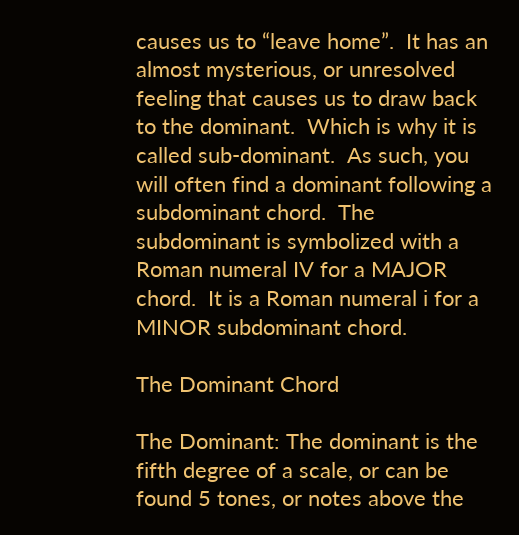causes us to “leave home”.  It has an almost mysterious, or unresolved feeling that causes us to draw back to the dominant.  Which is why it is called sub-dominant.  As such, you will often find a dominant following a subdominant chord.  The subdominant is symbolized with a Roman numeral IV for a MAJOR chord.  It is a Roman numeral i for a MINOR subdominant chord.

The Dominant Chord

The Dominant: The dominant is the fifth degree of a scale, or can be found 5 tones, or notes above the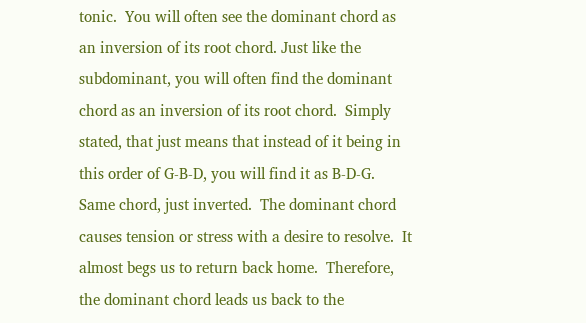tonic.  You will often see the dominant chord as an inversion of its root chord. Just like the subdominant, you will often find the dominant chord as an inversion of its root chord.  Simply stated, that just means that instead of it being in this order of G-B-D, you will find it as B-D-G.  Same chord, just inverted.  The dominant chord causes tension or stress with a desire to resolve.  It almost begs us to return back home.  Therefore, the dominant chord leads us back to the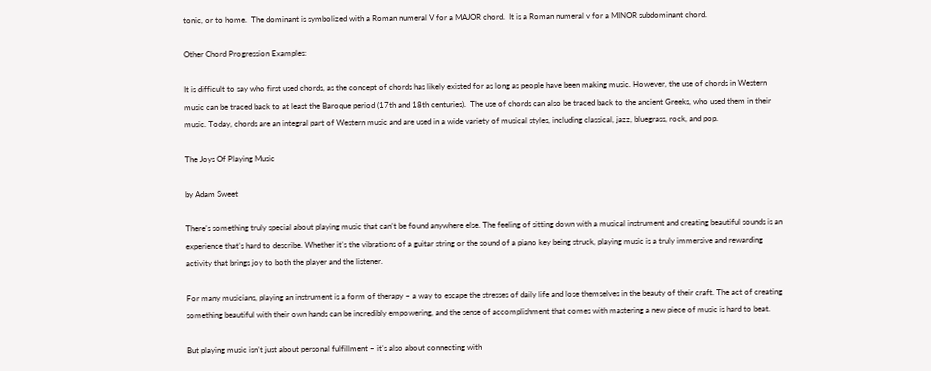tonic, or to home.  The dominant is symbolized with a Roman numeral V for a MAJOR chord.  It is a Roman numeral v for a MINOR subdominant chord.

Other Chord Progression Examples:

It is difficult to say who first used chords, as the concept of chords has likely existed for as long as people have been making music. However, the use of chords in Western music can be traced back to at least the Baroque period (17th and 18th centuries).  The use of chords can also be traced back to the ancient Greeks, who used them in their music. Today, chords are an integral part of Western music and are used in a wide variety of musical styles, including classical, jazz, bluegrass, rock, and pop.

The Joys Of Playing Music

by Adam Sweet

There’s something truly special about playing music that can’t be found anywhere else. The feeling of sitting down with a musical instrument and creating beautiful sounds is an experience that’s hard to describe. Whether it’s the vibrations of a guitar string or the sound of a piano key being struck, playing music is a truly immersive and rewarding activity that brings joy to both the player and the listener.

For many musicians, playing an instrument is a form of therapy – a way to escape the stresses of daily life and lose themselves in the beauty of their craft. The act of creating something beautiful with their own hands can be incredibly empowering, and the sense of accomplishment that comes with mastering a new piece of music is hard to beat.

But playing music isn’t just about personal fulfillment – it’s also about connecting with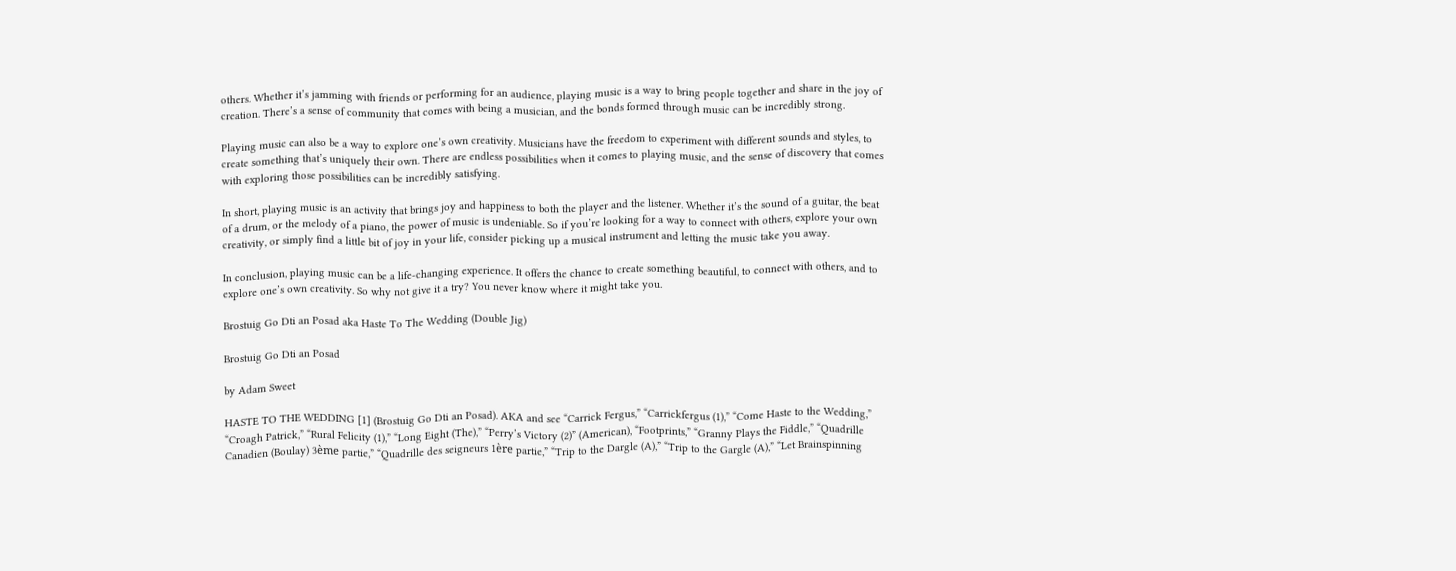others. Whether it’s jamming with friends or performing for an audience, playing music is a way to bring people together and share in the joy of creation. There’s a sense of community that comes with being a musician, and the bonds formed through music can be incredibly strong.

Playing music can also be a way to explore one’s own creativity. Musicians have the freedom to experiment with different sounds and styles, to create something that’s uniquely their own. There are endless possibilities when it comes to playing music, and the sense of discovery that comes with exploring those possibilities can be incredibly satisfying.

In short, playing music is an activity that brings joy and happiness to both the player and the listener. Whether it’s the sound of a guitar, the beat of a drum, or the melody of a piano, the power of music is undeniable. So if you’re looking for a way to connect with others, explore your own creativity, or simply find a little bit of joy in your life, consider picking up a musical instrument and letting the music take you away.

In conclusion, playing music can be a life-changing experience. It offers the chance to create something beautiful, to connect with others, and to explore one’s own creativity. So why not give it a try? You never know where it might take you.

Brostuig Go Dti an Posad aka Haste To The Wedding (Double Jig)

Brostuig Go Dti an Posad

by Adam Sweet

HASTE TO THE WEDDING [1] (Brostuig Go Dti an Posad). AKA and see “Carrick Fergus,” “Carrickfergus (1),” “Come Haste to the Wedding,” “Croagh Patrick,” “Rural Felicity (1),” “Long Eight (The),” “Perry’s Victory (2)” (American), “Footprints,” “Granny Plays the Fiddle,” “Quadrille Canadien (Boulay) 3ème partie,” “Quadrille des seigneurs 1ère partie,” “Trip to the Dargle (A),” “Trip to the Gargle (A),” “Let Brainspinning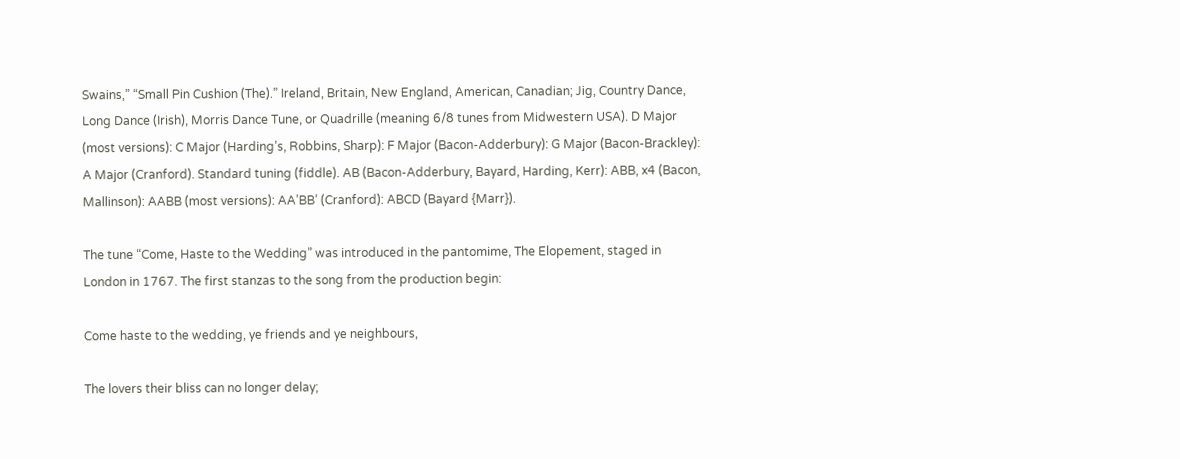Swains,” “Small Pin Cushion (The).” Ireland, Britain, New England, American, Canadian; Jig, Country Dance, Long Dance (Irish), Morris Dance Tune, or Quadrille (meaning 6/8 tunes from Midwestern USA). D Major (most versions): C Major (Harding’s, Robbins, Sharp): F Major (Bacon-Adderbury): G Major (Bacon-Brackley): A Major (Cranford). Standard tuning (fiddle). AB (Bacon-Adderbury, Bayard, Harding, Kerr): ABB, x4 (Bacon, Mallinson): AABB (most versions): AA’BB’ (Cranford): ABCD (Bayard {Marr}).

The tune “Come, Haste to the Wedding” was introduced in the pantomime, The Elopement, staged in London in 1767. The first stanzas to the song from the production begin:

Come haste to the wedding, ye friends and ye neighbours,

The lovers their bliss can no longer delay;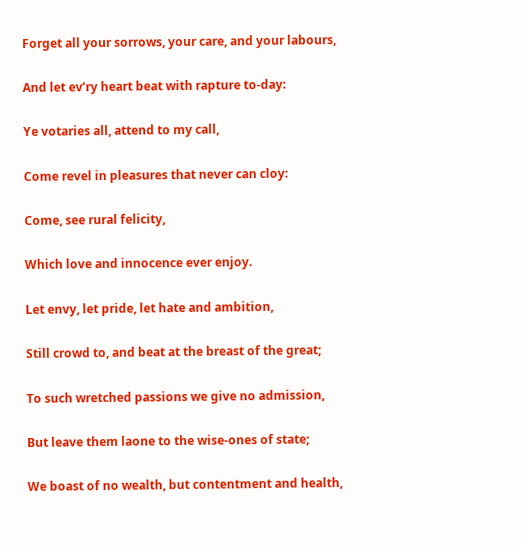Forget all your sorrows, your care, and your labours,

And let ev’ry heart beat with rapture to-day:

Ye votaries all, attend to my call,

Come revel in pleasures that never can cloy:

Come, see rural felicity,

Which love and innocence ever enjoy.

Let envy, let pride, let hate and ambition,

Still crowd to, and beat at the breast of the great;

To such wretched passions we give no admission,

But leave them laone to the wise-ones of state;

We boast of no wealth, but contentment and health,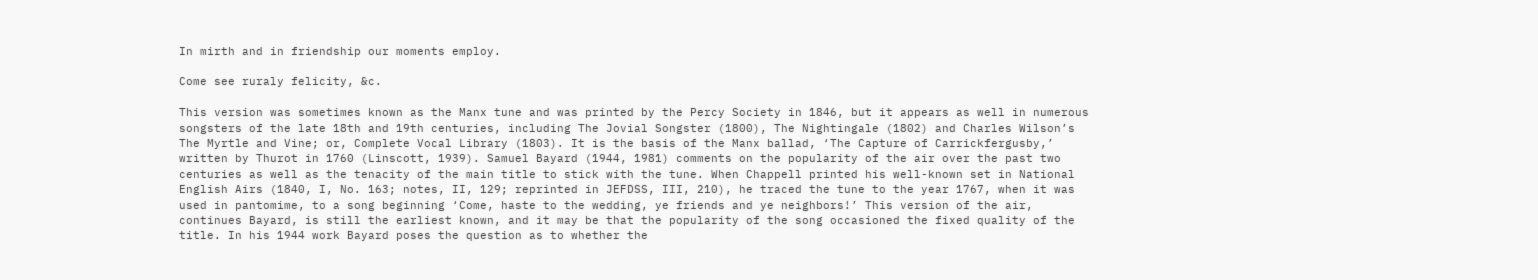In mirth and in friendship our moments employ.

Come see ruraly felicity, &c.

This version was sometimes known as the Manx tune and was printed by the Percy Society in 1846, but it appears as well in numerous songsters of the late 18th and 19th centuries, including The Jovial Songster (1800), The Nightingale (1802) and Charles Wilson’s The Myrtle and Vine; or, Complete Vocal Library (1803). It is the basis of the Manx ballad, ‘The Capture of Carrickfergusby,’ written by Thurot in 1760 (Linscott, 1939). Samuel Bayard (1944, 1981) comments on the popularity of the air over the past two centuries as well as the tenacity of the main title to stick with the tune. When Chappell printed his well-known set in National English Airs (1840, I, No. 163; notes, II, 129; reprinted in JEFDSS, III, 210), he traced the tune to the year 1767, when it was used in pantomime, to a song beginning ‘Come, haste to the wedding, ye friends and ye neighbors!’ This version of the air, continues Bayard, is still the earliest known, and it may be that the popularity of the song occasioned the fixed quality of the title. In his 1944 work Bayard poses the question as to whether the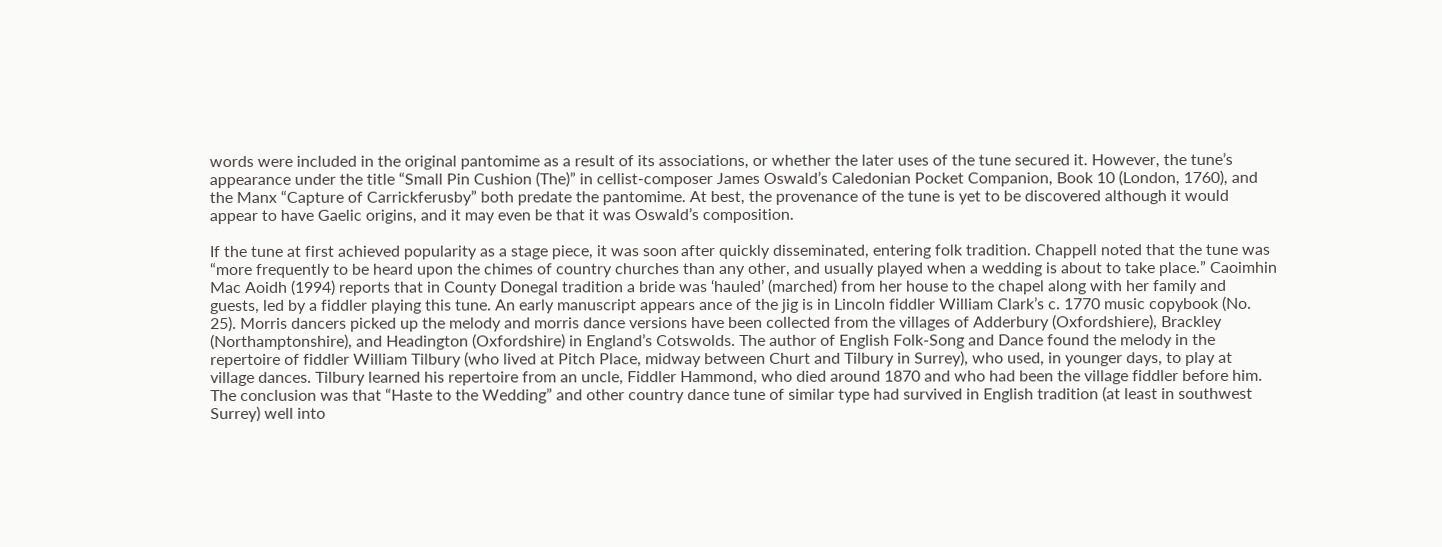words were included in the original pantomime as a result of its associations, or whether the later uses of the tune secured it. However, the tune’s appearance under the title “Small Pin Cushion (The)” in cellist-composer James Oswald’s Caledonian Pocket Companion, Book 10 (London, 1760), and the Manx “Capture of Carrickferusby” both predate the pantomime. At best, the provenance of the tune is yet to be discovered although it would appear to have Gaelic origins, and it may even be that it was Oswald’s composition.

If the tune at first achieved popularity as a stage piece, it was soon after quickly disseminated, entering folk tradition. Chappell noted that the tune was “more frequently to be heard upon the chimes of country churches than any other, and usually played when a wedding is about to take place.” Caoimhin Mac Aoidh (1994) reports that in County Donegal tradition a bride was ‘hauled’ (marched) from her house to the chapel along with her family and guests, led by a fiddler playing this tune. An early manuscript appears ance of the jig is in Lincoln fiddler William Clark’s c. 1770 music copybook (No. 25). Morris dancers picked up the melody and morris dance versions have been collected from the villages of Adderbury (Oxfordshiere), Brackley (Northamptonshire), and Headington (Oxfordshire) in England’s Cotswolds. The author of English Folk-Song and Dance found the melody in the repertoire of fiddler William Tilbury (who lived at Pitch Place, midway between Churt and Tilbury in Surrey), who used, in younger days, to play at village dances. Tilbury learned his repertoire from an uncle, Fiddler Hammond, who died around 1870 and who had been the village fiddler before him. The conclusion was that “Haste to the Wedding” and other country dance tune of similar type had survived in English tradition (at least in southwest Surrey) well into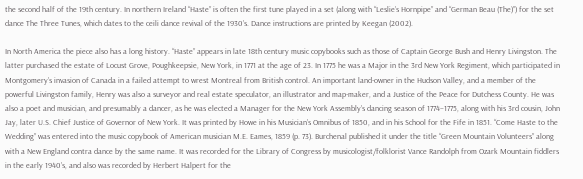the second half of the 19th century. In northern Ireland “Haste” is often the first tune played in a set (along with “Leslie’s Hornpipe” and “German Beau (The)”) for the set dance The Three Tunes, which dates to the ceili dance revival of the 1930’s. Dance instructions are printed by Keegan (2002).

In North America the piece also has a long history. “Haste” appears in late 18th century music copybooks such as those of Captain George Bush and Henry Livingston. The latter purchased the estate of Locust Grove, Poughkeepsie, New York, in 1771 at the age of 23. In 1775 he was a Major in the 3rd New York Regiment, which participated in Montgomery’s invasion of Canada in a failed attempt to wrest Montreal from British control. An important land-owner in the Hudson Valley, and a member of the powerful Livingston family, Henry was also a surveyor and real estate speculator, an illustrator and map-maker, and a Justice of the Peace for Dutchess County. He was also a poet and musician, and presumably a dancer, as he was elected a Manager for the New York Assembly’s dancing season of 1774–1775, along with his 3rd cousin, John Jay, later U.S. Chief Justice of Governor of New York. It was printed by Howe in his Musician’s Omnibus of 1850, and in his School for the Fife in 1851. “Come Haste to the Wedding” was entered into the music copybook of American musician M.E. Eames, 1859 (p. 73). Burchenal published it under the title “Green Mountain Volunteers” along with a New England contra dance by the same name. It was recorded for the Library of Congress by musicologist/folklorist Vance Randolph from Ozark Mountain fiddlers in the early 1940’s, and also was recorded by Herbert Halpert for the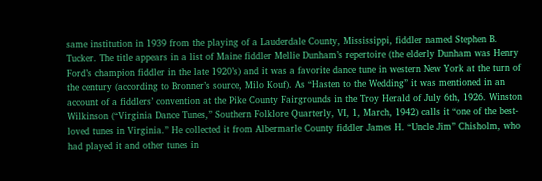same institution in 1939 from the playing of a Lauderdale County, Mississippi, fiddler named Stephen B. Tucker. The title appears in a list of Maine fiddler Mellie Dunham’s repertoire (the elderly Dunham was Henry Ford’s champion fiddler in the late 1920’s) and it was a favorite dance tune in western New York at the turn of the century (according to Bronner’s source, Milo Kouf). As “Hasten to the Wedding” it was mentioned in an account of a fiddlers’ convention at the Pike County Fairgrounds in the Troy Herald of July 6th, 1926. Winston Wilkinson (“Virginia Dance Tunes,” Southern Folklore Quarterly, VI, 1, March, 1942) calls it “one of the best-loved tunes in Virginia.” He collected it from Albermarle County fiddler James H. “Uncle Jim” Chisholm, who had played it and other tunes in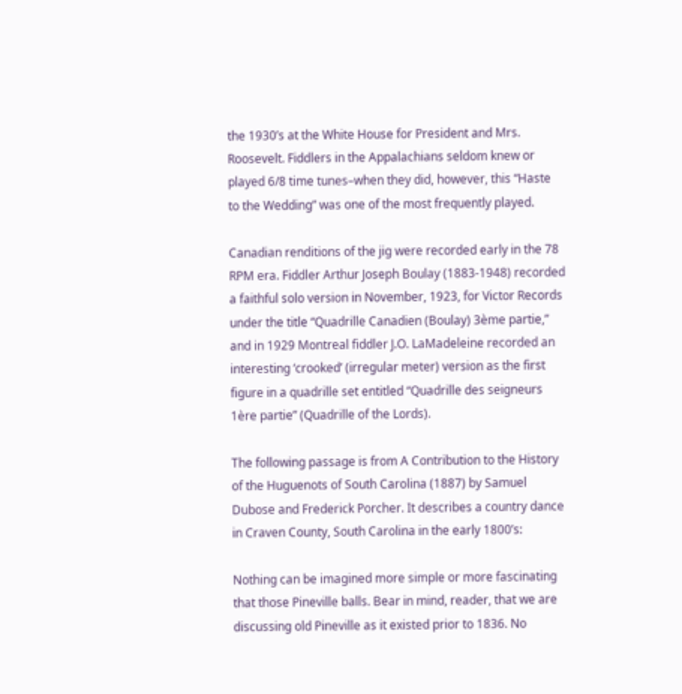the 1930’s at the White House for President and Mrs. Roosevelt. Fiddlers in the Appalachians seldom knew or played 6/8 time tunes–when they did, however, this “Haste to the Wedding” was one of the most frequently played.

Canadian renditions of the jig were recorded early in the 78 RPM era. Fiddler Arthur Joseph Boulay (1883-1948) recorded a faithful solo version in November, 1923, for Victor Records under the title “Quadrille Canadien (Boulay) 3ème partie,” and in 1929 Montreal fiddler J.O. LaMadeleine recorded an interesting ‘crooked’ (irregular meter) version as the first figure in a quadrille set entitled “Quadrille des seigneurs 1ère partie” (Quadrille of the Lords).

The following passage is from A Contribution to the History of the Huguenots of South Carolina (1887) by Samuel Dubose and Frederick Porcher. It describes a country dance in Craven County, South Carolina in the early 1800’s:

Nothing can be imagined more simple or more fascinating that those Pineville balls. Bear in mind, reader, that we are discussing old Pineville as it existed prior to 1836. No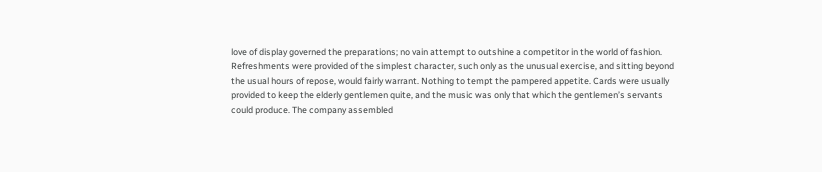love of display governed the preparations; no vain attempt to outshine a competitor in the world of fashion. Refreshments were provided of the simplest character, such only as the unusual exercise, and sitting beyond the usual hours of repose, would fairly warrant. Nothing to tempt the pampered appetite. Cards were usually provided to keep the elderly gentlemen quite, and the music was only that which the gentlemen’s servants could produce. The company assembled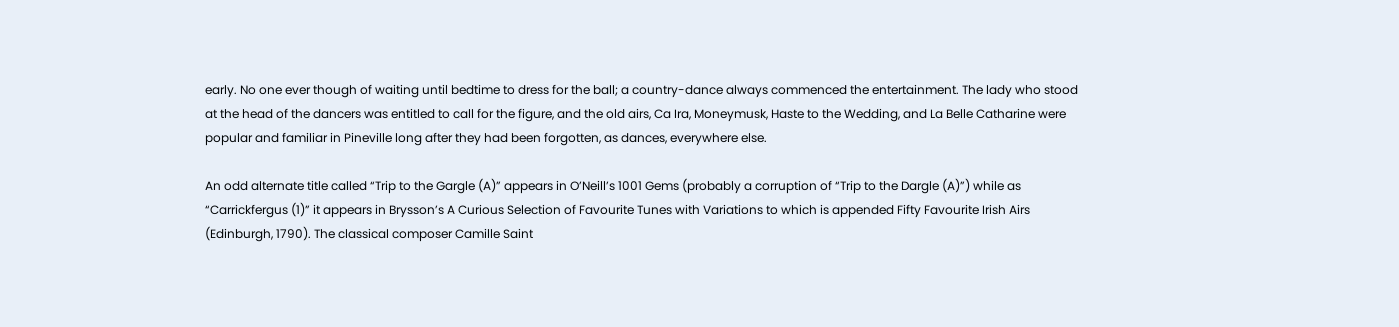early. No one ever though of waiting until bedtime to dress for the ball; a country-dance always commenced the entertainment. The lady who stood at the head of the dancers was entitled to call for the figure, and the old airs, Ca Ira, Moneymusk, Haste to the Wedding, and La Belle Catharine were popular and familiar in Pineville long after they had been forgotten, as dances, everywhere else.

An odd alternate title called “Trip to the Gargle (A)” appears in O’Neill’s 1001 Gems (probably a corruption of “Trip to the Dargle (A)”) while as “Carrickfergus (1)” it appears in Brysson’s A Curious Selection of Favourite Tunes with Variations to which is appended Fifty Favourite Irish Airs (Edinburgh, 1790). The classical composer Camille Saint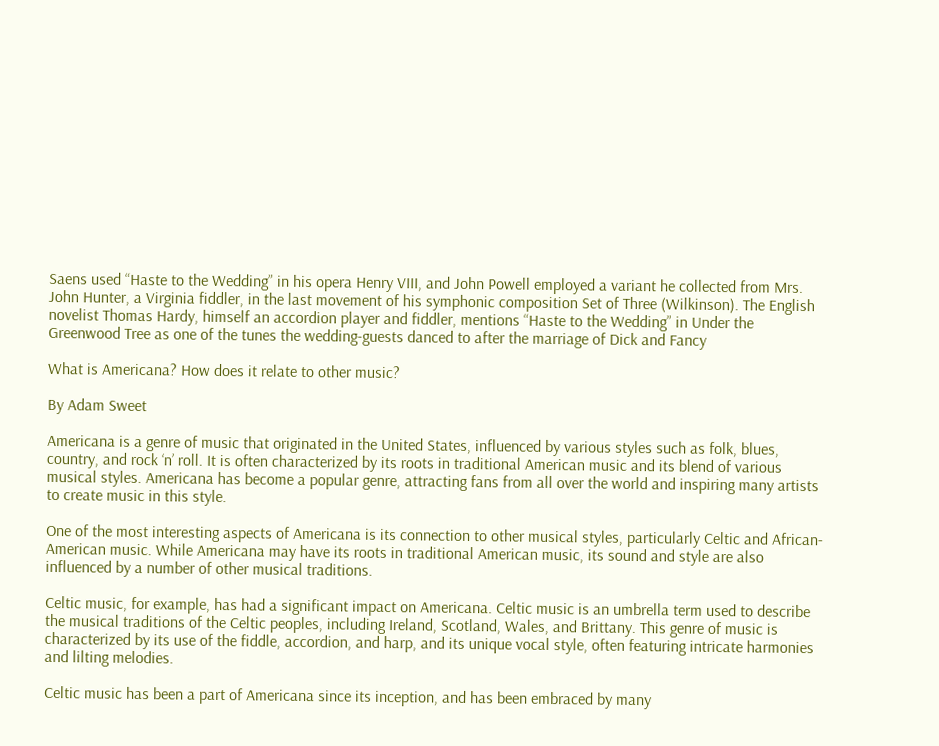Saens used “Haste to the Wedding” in his opera Henry VIII, and John Powell employed a variant he collected from Mrs. John Hunter, a Virginia fiddler, in the last movement of his symphonic composition Set of Three (Wilkinson). The English novelist Thomas Hardy, himself an accordion player and fiddler, mentions “Haste to the Wedding” in Under the Greenwood Tree as one of the tunes the wedding-guests danced to after the marriage of Dick and Fancy

What is Americana? How does it relate to other music?

By Adam Sweet

Americana is a genre of music that originated in the United States, influenced by various styles such as folk, blues, country, and rock ‘n’ roll. It is often characterized by its roots in traditional American music and its blend of various musical styles. Americana has become a popular genre, attracting fans from all over the world and inspiring many artists to create music in this style.

One of the most interesting aspects of Americana is its connection to other musical styles, particularly Celtic and African-American music. While Americana may have its roots in traditional American music, its sound and style are also influenced by a number of other musical traditions.

Celtic music, for example, has had a significant impact on Americana. Celtic music is an umbrella term used to describe the musical traditions of the Celtic peoples, including Ireland, Scotland, Wales, and Brittany. This genre of music is characterized by its use of the fiddle, accordion, and harp, and its unique vocal style, often featuring intricate harmonies and lilting melodies.

Celtic music has been a part of Americana since its inception, and has been embraced by many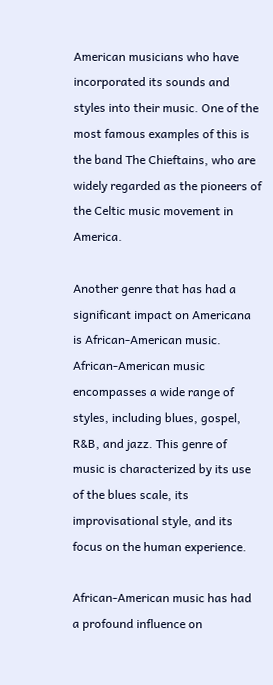American musicians who have incorporated its sounds and styles into their music. One of the most famous examples of this is the band The Chieftains, who are widely regarded as the pioneers of the Celtic music movement in America.

Another genre that has had a significant impact on Americana is African-American music. African-American music encompasses a wide range of styles, including blues, gospel, R&B, and jazz. This genre of music is characterized by its use of the blues scale, its improvisational style, and its focus on the human experience.

African-American music has had a profound influence on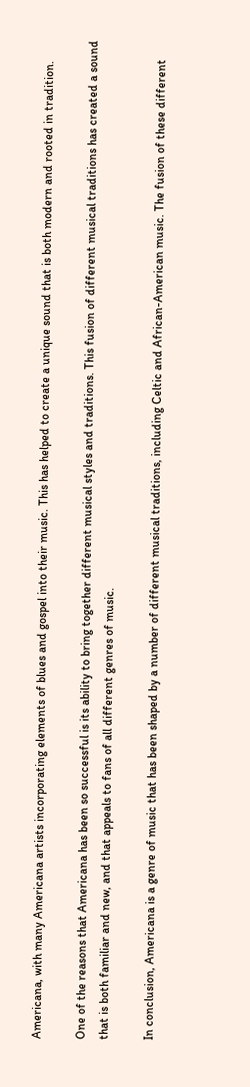Americana, with many Americana artists incorporating elements of blues and gospel into their music. This has helped to create a unique sound that is both modern and rooted in tradition.

One of the reasons that Americana has been so successful is its ability to bring together different musical styles and traditions. This fusion of different musical traditions has created a sound that is both familiar and new, and that appeals to fans of all different genres of music.

In conclusion, Americana is a genre of music that has been shaped by a number of different musical traditions, including Celtic and African-American music. The fusion of these different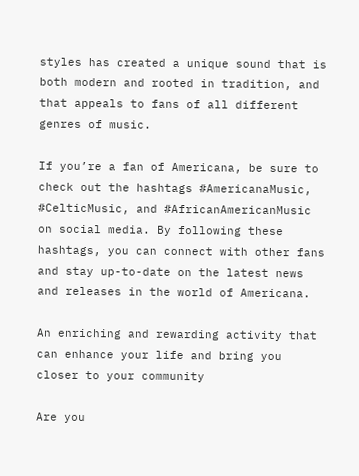styles has created a unique sound that is both modern and rooted in tradition, and that appeals to fans of all different genres of music.

If you’re a fan of Americana, be sure to check out the hashtags #AmericanaMusic, #CelticMusic, and #AfricanAmericanMusic on social media. By following these hashtags, you can connect with other fans and stay up-to-date on the latest news and releases in the world of Americana.

An enriching and rewarding activity that can enhance your life and bring you closer to your community

Are you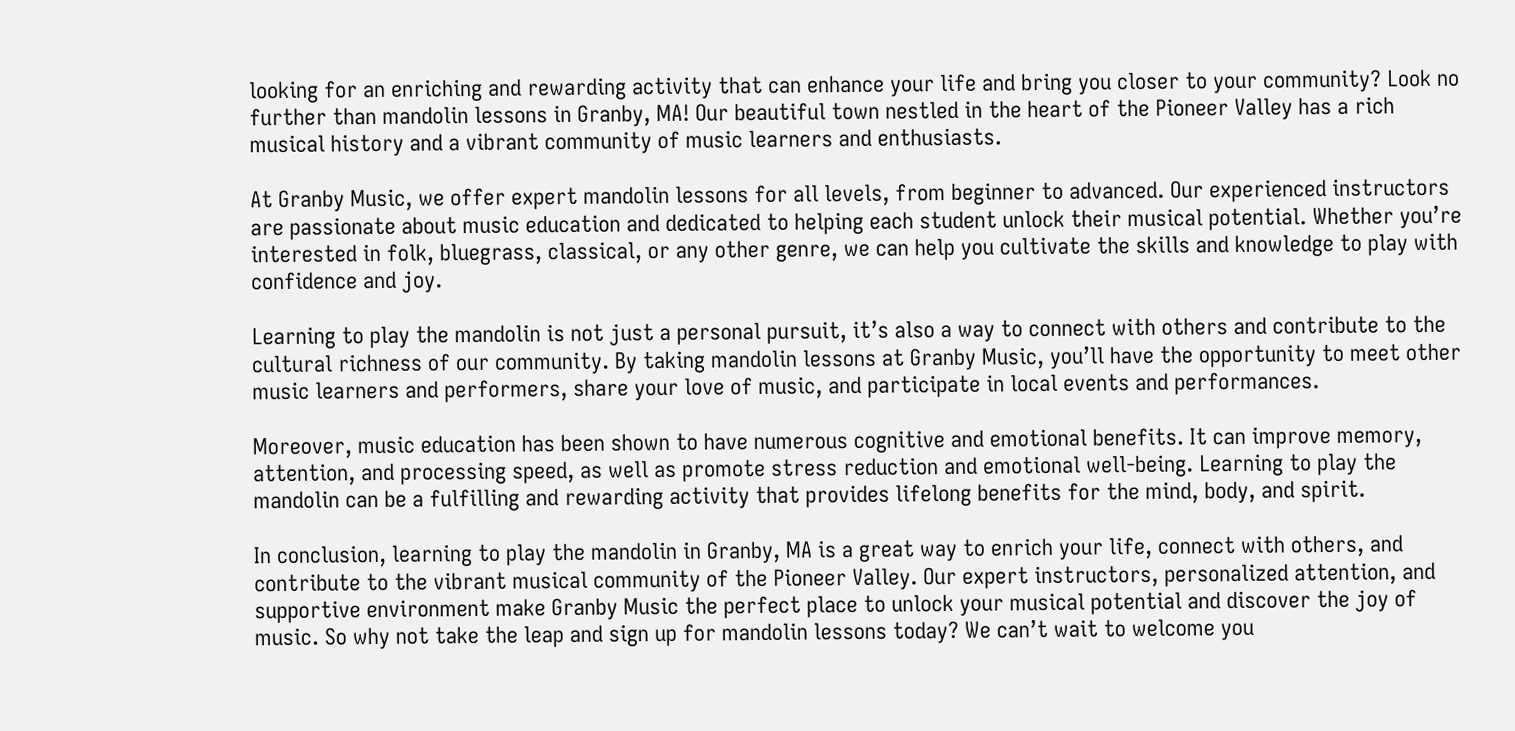looking for an enriching and rewarding activity that can enhance your life and bring you closer to your community? Look no further than mandolin lessons in Granby, MA! Our beautiful town nestled in the heart of the Pioneer Valley has a rich musical history and a vibrant community of music learners and enthusiasts.

At Granby Music, we offer expert mandolin lessons for all levels, from beginner to advanced. Our experienced instructors are passionate about music education and dedicated to helping each student unlock their musical potential. Whether you’re interested in folk, bluegrass, classical, or any other genre, we can help you cultivate the skills and knowledge to play with confidence and joy.

Learning to play the mandolin is not just a personal pursuit, it’s also a way to connect with others and contribute to the cultural richness of our community. By taking mandolin lessons at Granby Music, you’ll have the opportunity to meet other music learners and performers, share your love of music, and participate in local events and performances.

Moreover, music education has been shown to have numerous cognitive and emotional benefits. It can improve memory, attention, and processing speed, as well as promote stress reduction and emotional well-being. Learning to play the mandolin can be a fulfilling and rewarding activity that provides lifelong benefits for the mind, body, and spirit.

In conclusion, learning to play the mandolin in Granby, MA is a great way to enrich your life, connect with others, and contribute to the vibrant musical community of the Pioneer Valley. Our expert instructors, personalized attention, and supportive environment make Granby Music the perfect place to unlock your musical potential and discover the joy of music. So why not take the leap and sign up for mandolin lessons today? We can’t wait to welcome you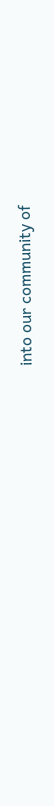into our community of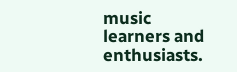music learners and enthusiasts.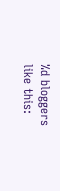%d bloggers like this: